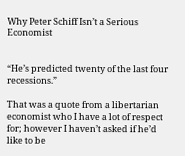Why Peter Schiff Isn’t a Serious Economist


“He’s predicted twenty of the last four recessions.”

That was a quote from a libertarian economist who I have a lot of respect for; however I haven’t asked if he’d like to be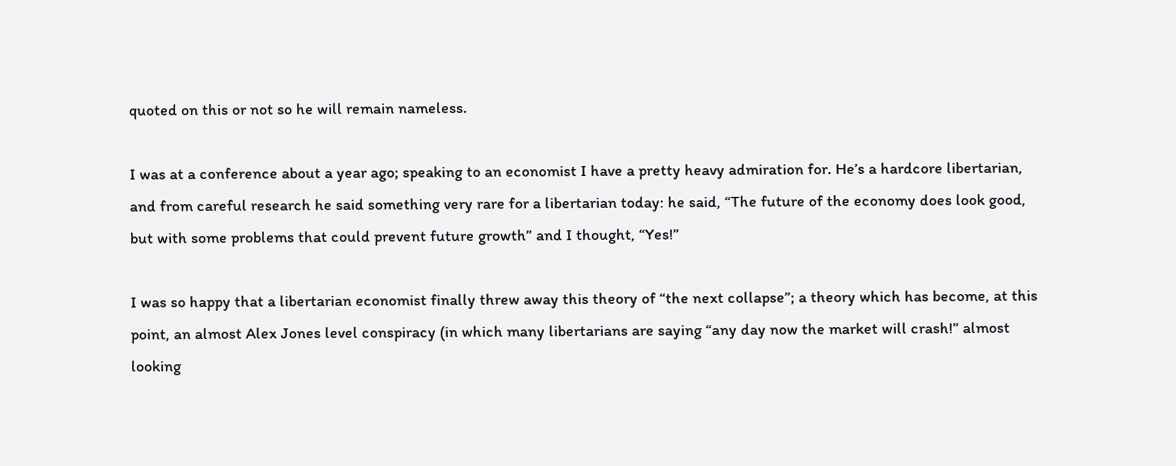quoted on this or not so he will remain nameless.

I was at a conference about a year ago; speaking to an economist I have a pretty heavy admiration for. He’s a hardcore libertarian, and from careful research he said something very rare for a libertarian today: he said, “The future of the economy does look good, but with some problems that could prevent future growth” and I thought, “Yes!”

I was so happy that a libertarian economist finally threw away this theory of “the next collapse”; a theory which has become, at this point, an almost Alex Jones level conspiracy (in which many libertarians are saying “any day now the market will crash!” almost looking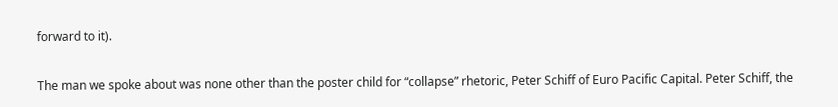forward to it).

The man we spoke about was none other than the poster child for “collapse” rhetoric, Peter Schiff of Euro Pacific Capital. Peter Schiff, the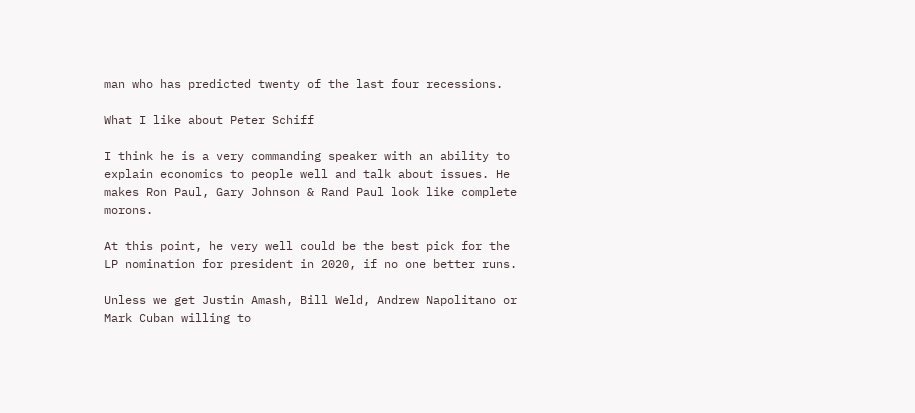man who has predicted twenty of the last four recessions.

What I like about Peter Schiff

I think he is a very commanding speaker with an ability to explain economics to people well and talk about issues. He makes Ron Paul, Gary Johnson & Rand Paul look like complete morons.

At this point, he very well could be the best pick for the LP nomination for president in 2020, if no one better runs.

Unless we get Justin Amash, Bill Weld, Andrew Napolitano or Mark Cuban willing to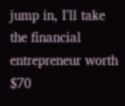jump in, I’ll take the financial entrepreneur worth $70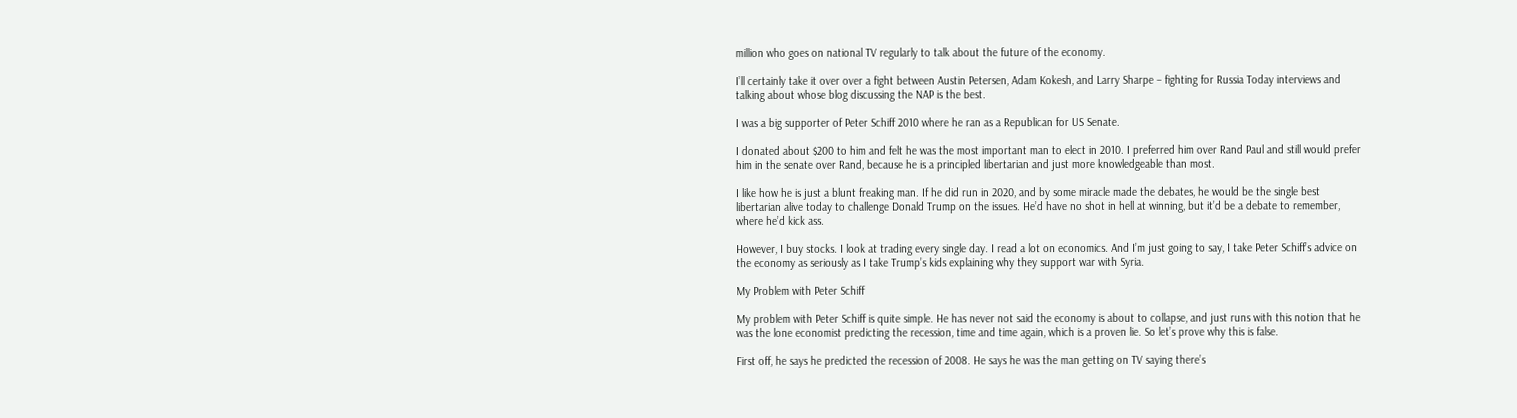million who goes on national TV regularly to talk about the future of the economy.

I’ll certainly take it over over a fight between Austin Petersen, Adam Kokesh, and Larry Sharpe – fighting for Russia Today interviews and talking about whose blog discussing the NAP is the best.

I was a big supporter of Peter Schiff 2010 where he ran as a Republican for US Senate.

I donated about $200 to him and felt he was the most important man to elect in 2010. I preferred him over Rand Paul and still would prefer him in the senate over Rand, because he is a principled libertarian and just more knowledgeable than most.

I like how he is just a blunt freaking man. If he did run in 2020, and by some miracle made the debates, he would be the single best libertarian alive today to challenge Donald Trump on the issues. He’d have no shot in hell at winning, but it’d be a debate to remember, where he’d kick ass.

However, I buy stocks. I look at trading every single day. I read a lot on economics. And I’m just going to say, I take Peter Schiff’s advice on the economy as seriously as I take Trump’s kids explaining why they support war with Syria.

My Problem with Peter Schiff

My problem with Peter Schiff is quite simple. He has never not said the economy is about to collapse, and just runs with this notion that he was the lone economist predicting the recession, time and time again, which is a proven lie. So let’s prove why this is false.

First off, he says he predicted the recession of 2008. He says he was the man getting on TV saying there’s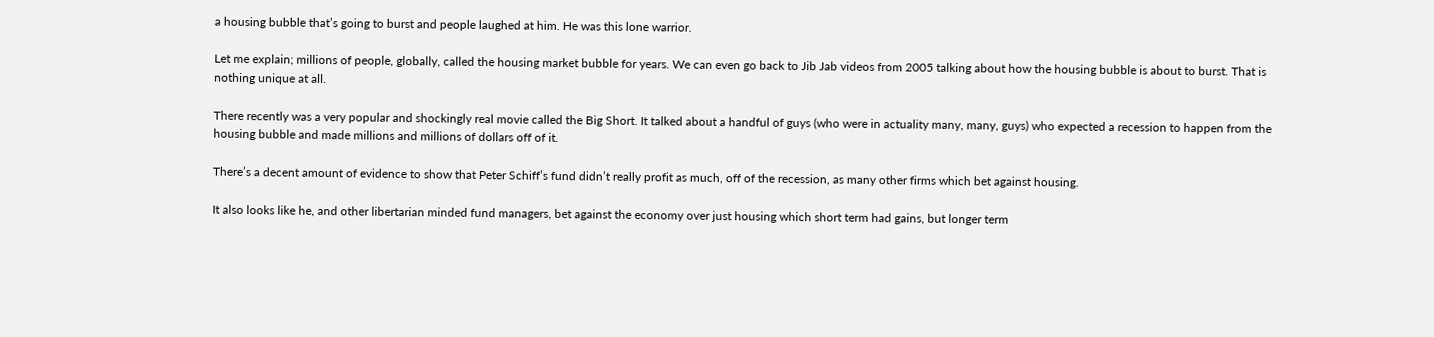a housing bubble that’s going to burst and people laughed at him. He was this lone warrior.

Let me explain; millions of people, globally, called the housing market bubble for years. We can even go back to Jib Jab videos from 2005 talking about how the housing bubble is about to burst. That is nothing unique at all.

There recently was a very popular and shockingly real movie called the Big Short. It talked about a handful of guys (who were in actuality many, many, guys) who expected a recession to happen from the housing bubble and made millions and millions of dollars off of it.

There’s a decent amount of evidence to show that Peter Schiff’s fund didn’t really profit as much, off of the recession, as many other firms which bet against housing.

It also looks like he, and other libertarian minded fund managers, bet against the economy over just housing which short term had gains, but longer term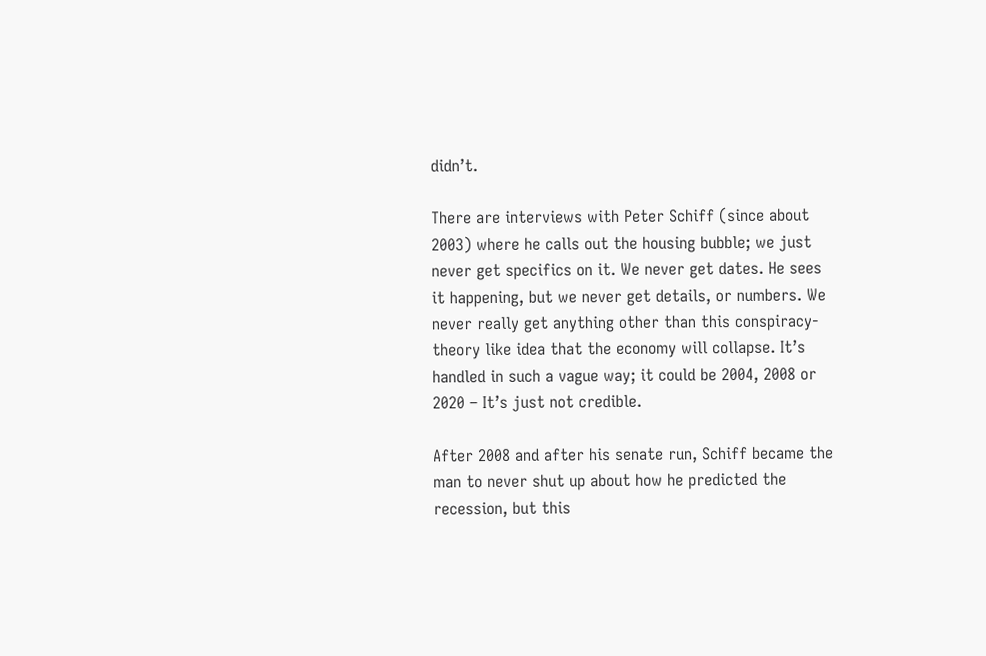didn’t.

There are interviews with Peter Schiff (since about 2003) where he calls out the housing bubble; we just never get specifics on it. We never get dates. He sees it happening, but we never get details, or numbers. We never really get anything other than this conspiracy-theory like idea that the economy will collapse. It’s handled in such a vague way; it could be 2004, 2008 or 2020 – It’s just not credible.

After 2008 and after his senate run, Schiff became the man to never shut up about how he predicted the recession, but this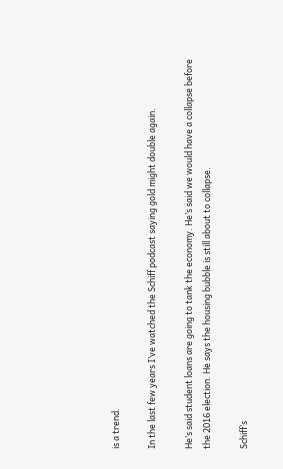is a trend.

In the last few years I’ve watched the Schiff podcast saying gold might double again.

He’s said student loans are going to tank the economy. He’s said we would have a collapse before the 2016 election. He says the housing bubble is still about to collapse.

Schiff’s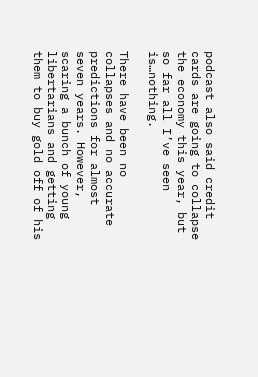podcast also said credit cards are going to collapse the economy this year, but so far all I’ve seen is…nothing.

There have been no collapses and no accurate predictions for almost seven years. However, scaring a bunch of young libertarians and getting them to buy gold off of his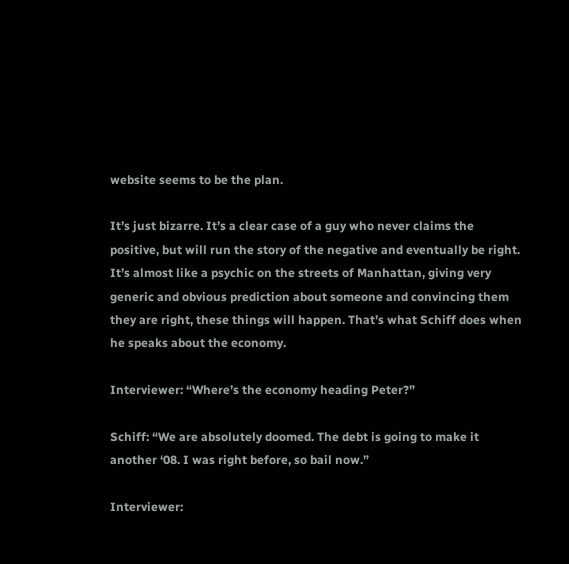website seems to be the plan.

It’s just bizarre. It’s a clear case of a guy who never claims the positive, but will run the story of the negative and eventually be right. It’s almost like a psychic on the streets of Manhattan, giving very generic and obvious prediction about someone and convincing them they are right, these things will happen. That’s what Schiff does when he speaks about the economy.

Interviewer: “Where’s the economy heading Peter?”

Schiff: “We are absolutely doomed. The debt is going to make it another ‘08. I was right before, so bail now.”

Interviewer: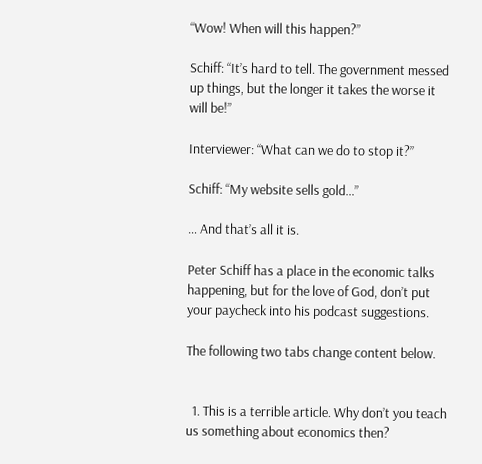“Wow! When will this happen?”

Schiff: “It’s hard to tell. The government messed up things, but the longer it takes the worse it will be!”

Interviewer: “What can we do to stop it?”

Schiff: “My website sells gold…”

… And that’s all it is.

Peter Schiff has a place in the economic talks happening, but for the love of God, don’t put your paycheck into his podcast suggestions.

The following two tabs change content below.


  1. This is a terrible article. Why don’t you teach us something about economics then?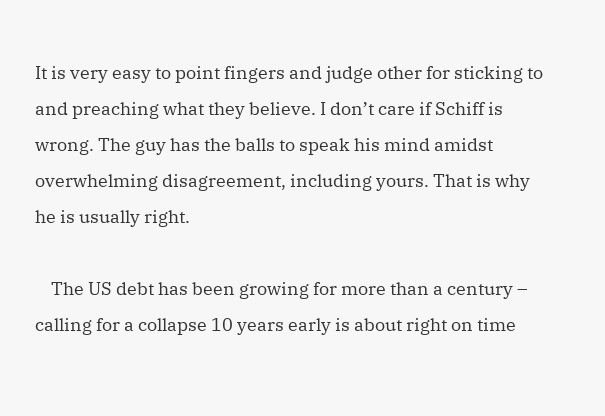It is very easy to point fingers and judge other for sticking to and preaching what they believe. I don’t care if Schiff is wrong. The guy has the balls to speak his mind amidst overwhelming disagreement, including yours. That is why he is usually right.

    The US debt has been growing for more than a century – calling for a collapse 10 years early is about right on time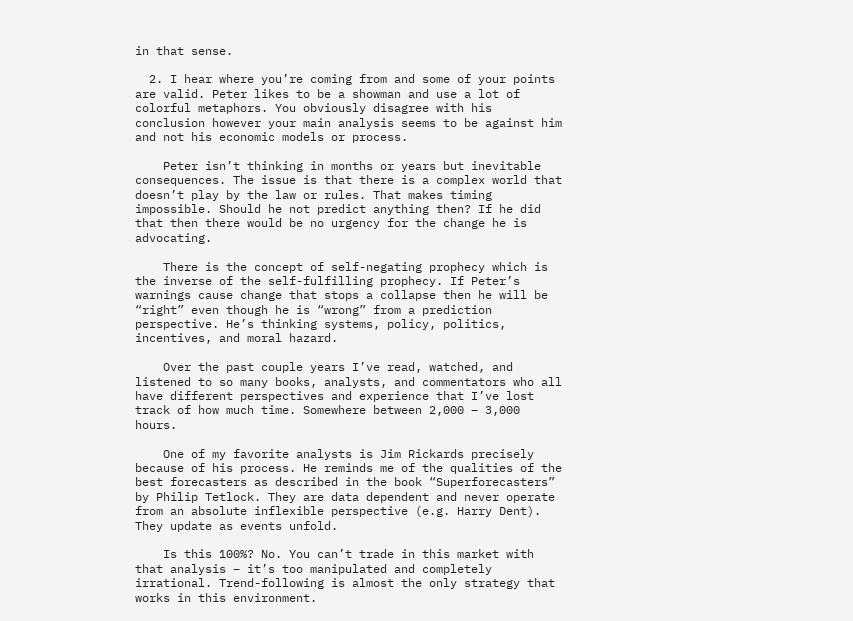in that sense.

  2. I hear where you’re coming from and some of your points are valid. Peter likes to be a showman and use a lot of colorful metaphors. You obviously disagree with his conclusion however your main analysis seems to be against him and not his economic models or process.

    Peter isn’t thinking in months or years but inevitable consequences. The issue is that there is a complex world that doesn’t play by the law or rules. That makes timing impossible. Should he not predict anything then? If he did that then there would be no urgency for the change he is advocating.

    There is the concept of self-negating prophecy which is the inverse of the self-fulfilling prophecy. If Peter’s warnings cause change that stops a collapse then he will be “right” even though he is “wrong” from a prediction perspective. He’s thinking systems, policy, politics, incentives, and moral hazard.

    Over the past couple years I’ve read, watched, and listened to so many books, analysts, and commentators who all have different perspectives and experience that I’ve lost track of how much time. Somewhere between 2,000 – 3,000 hours.

    One of my favorite analysts is Jim Rickards precisely because of his process. He reminds me of the qualities of the best forecasters as described in the book “Superforecasters” by Philip Tetlock. They are data dependent and never operate from an absolute inflexible perspective (e.g. Harry Dent). They update as events unfold.

    Is this 100%? No. You can’t trade in this market with that analysis – it’s too manipulated and completely irrational. Trend-following is almost the only strategy that works in this environment.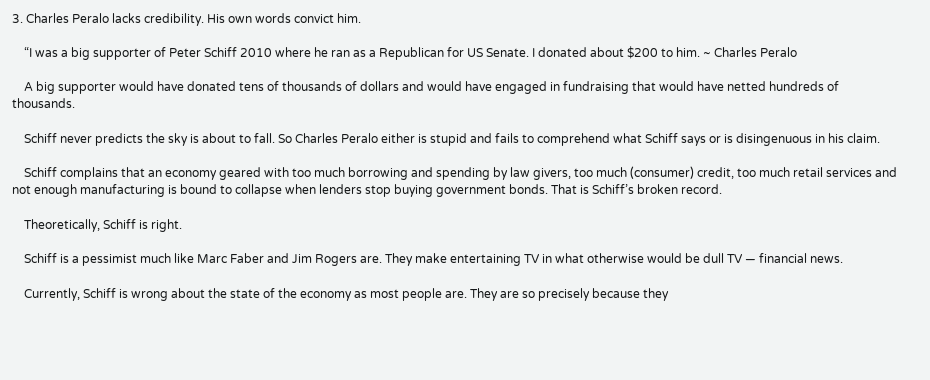3. Charles Peralo lacks credibility. His own words convict him.

    “I was a big supporter of Peter Schiff 2010 where he ran as a Republican for US Senate. I donated about $200 to him. ~ Charles Peralo

    A big supporter would have donated tens of thousands of dollars and would have engaged in fundraising that would have netted hundreds of thousands.

    Schiff never predicts the sky is about to fall. So Charles Peralo either is stupid and fails to comprehend what Schiff says or is disingenuous in his claim.

    Schiff complains that an economy geared with too much borrowing and spending by law givers, too much (consumer) credit, too much retail services and not enough manufacturing is bound to collapse when lenders stop buying government bonds. That is Schiff’s broken record.

    Theoretically, Schiff is right.

    Schiff is a pessimist much like Marc Faber and Jim Rogers are. They make entertaining TV in what otherwise would be dull TV — financial news.

    Currently, Schiff is wrong about the state of the economy as most people are. They are so precisely because they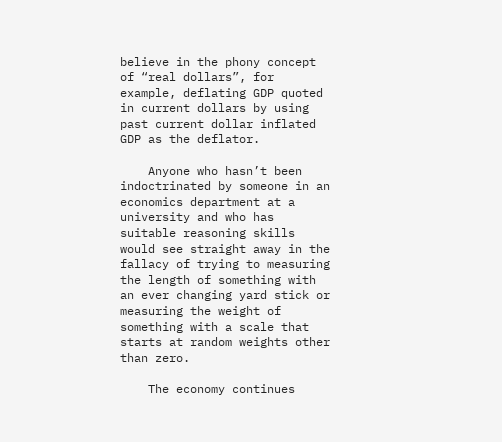believe in the phony concept of “real dollars”, for example, deflating GDP quoted in current dollars by using past current dollar inflated GDP as the deflator.

    Anyone who hasn’t been indoctrinated by someone in an economics department at a university and who has suitable reasoning skills would see straight away in the fallacy of trying to measuring the length of something with an ever changing yard stick or measuring the weight of something with a scale that starts at random weights other than zero.

    The economy continues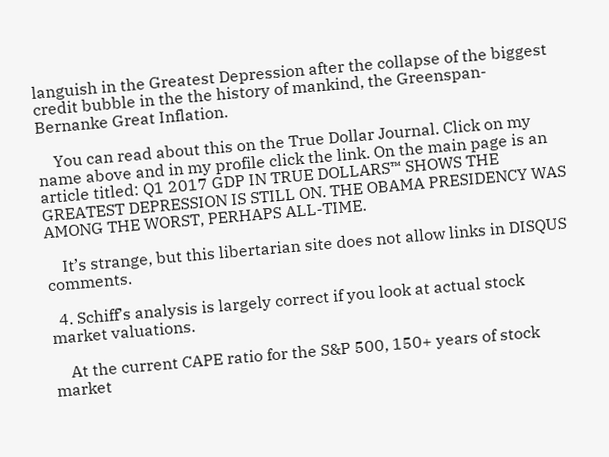languish in the Greatest Depression after the collapse of the biggest credit bubble in the the history of mankind, the Greenspan-Bernanke Great Inflation.

    You can read about this on the True Dollar Journal. Click on my name above and in my profile click the link. On the main page is an article titled: Q1 2017 GDP IN TRUE DOLLARS™ SHOWS THE GREATEST DEPRESSION IS STILL ON. THE OBAMA PRESIDENCY WAS AMONG THE WORST, PERHAPS ALL-TIME.

    It’s strange, but this libertarian site does not allow links in DISQUS comments.

  4. Schiff’s analysis is largely correct if you look at actual stock market valuations.

    At the current CAPE ratio for the S&P 500, 150+ years of stock market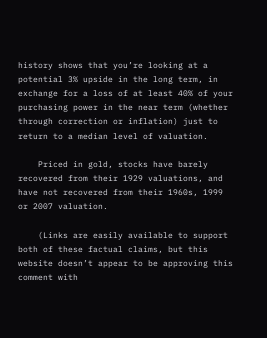history shows that you’re looking at a potential 3% upside in the long term, in exchange for a loss of at least 40% of your purchasing power in the near term (whether through correction or inflation) just to return to a median level of valuation.

    Priced in gold, stocks have barely recovered from their 1929 valuations, and have not recovered from their 1960s, 1999 or 2007 valuation.

    (Links are easily available to support both of these factual claims, but this website doesn’t appear to be approving this comment with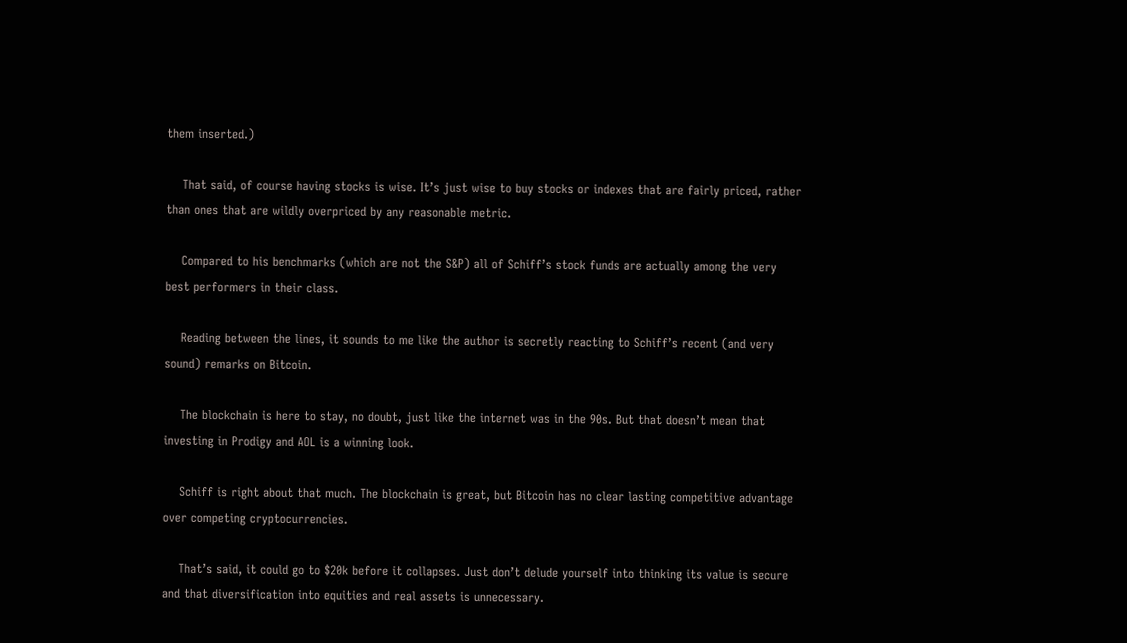them inserted.)

    That said, of course having stocks is wise. It’s just wise to buy stocks or indexes that are fairly priced, rather than ones that are wildly overpriced by any reasonable metric.

    Compared to his benchmarks (which are not the S&P) all of Schiff’s stock funds are actually among the very best performers in their class.

    Reading between the lines, it sounds to me like the author is secretly reacting to Schiff’s recent (and very sound) remarks on Bitcoin.

    The blockchain is here to stay, no doubt, just like the internet was in the 90s. But that doesn’t mean that investing in Prodigy and AOL is a winning look.

    Schiff is right about that much. The blockchain is great, but Bitcoin has no clear lasting competitive advantage over competing cryptocurrencies.

    That’s said, it could go to $20k before it collapses. Just don’t delude yourself into thinking its value is secure and that diversification into equities and real assets is unnecessary.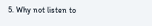5. Why not listen to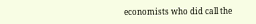economists who did call the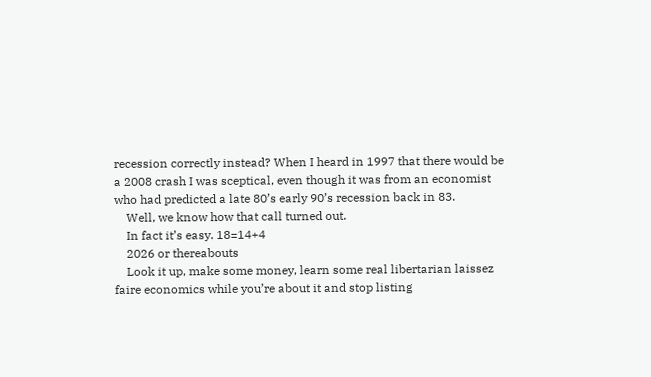recession correctly instead? When I heard in 1997 that there would be a 2008 crash I was sceptical, even though it was from an economist who had predicted a late 80’s early 90’s recession back in 83.
    Well, we know how that call turned out.
    In fact it’s easy. 18=14+4
    2026 or thereabouts
    Look it up, make some money, learn some real libertarian laissez faire economics while you’re about it and stop listing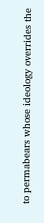to permabears whose ideology overrides the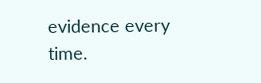evidence every time.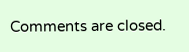Comments are closed.